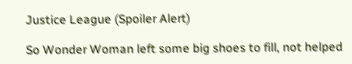Justice League (Spoiler Alert)

So Wonder Woman left some big shoes to fill, not helped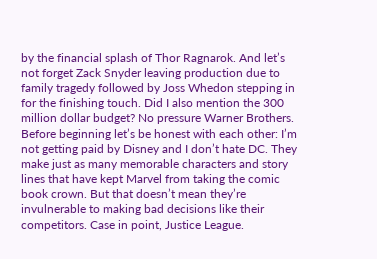by the financial splash of Thor Ragnarok. And let’s not forget Zack Snyder leaving production due to family tragedy followed by Joss Whedon stepping in for the finishing touch. Did I also mention the 300 million dollar budget? No pressure Warner Brothers. Before beginning let’s be honest with each other: I’m not getting paid by Disney and I don’t hate DC. They make just as many memorable characters and story lines that have kept Marvel from taking the comic book crown. But that doesn’t mean they’re invulnerable to making bad decisions like their competitors. Case in point, Justice League.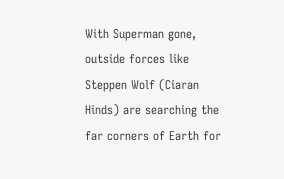With Superman gone, outside forces like Steppen Wolf (Ciaran Hinds) are searching the far corners of Earth for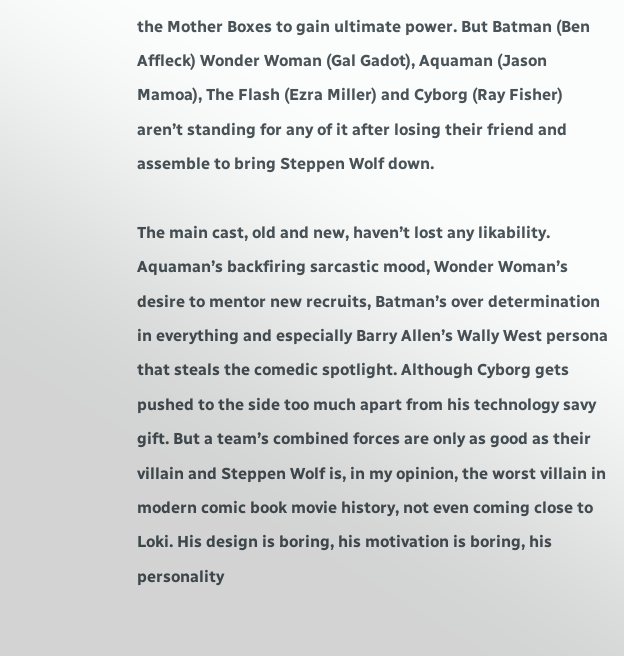the Mother Boxes to gain ultimate power. But Batman (Ben Affleck) Wonder Woman (Gal Gadot), Aquaman (Jason Mamoa), The Flash (Ezra Miller) and Cyborg (Ray Fisher) aren’t standing for any of it after losing their friend and assemble to bring Steppen Wolf down.

The main cast, old and new, haven’t lost any likability. Aquaman’s backfiring sarcastic mood, Wonder Woman’s desire to mentor new recruits, Batman’s over determination in everything and especially Barry Allen’s Wally West persona that steals the comedic spotlight. Although Cyborg gets pushed to the side too much apart from his technology savy gift. But a team’s combined forces are only as good as their villain and Steppen Wolf is, in my opinion, the worst villain in modern comic book movie history, not even coming close to Loki. His design is boring, his motivation is boring, his personality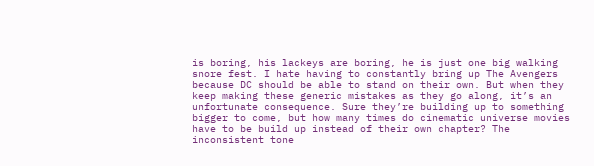is boring, his lackeys are boring, he is just one big walking snore fest. I hate having to constantly bring up The Avengers because DC should be able to stand on their own. But when they keep making these generic mistakes as they go along, it’s an unfortunate consequence. Sure they’re building up to something bigger to come, but how many times do cinematic universe movies have to be build up instead of their own chapter? The inconsistent tone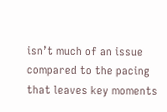isn’t much of an issue compared to the pacing that leaves key moments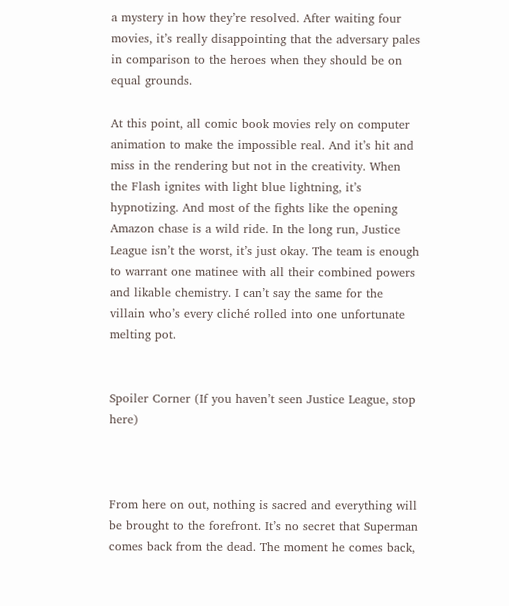a mystery in how they’re resolved. After waiting four movies, it’s really disappointing that the adversary pales in comparison to the heroes when they should be on equal grounds.

At this point, all comic book movies rely on computer animation to make the impossible real. And it’s hit and miss in the rendering but not in the creativity. When the Flash ignites with light blue lightning, it’s hypnotizing. And most of the fights like the opening Amazon chase is a wild ride. In the long run, Justice League isn’t the worst, it’s just okay. The team is enough to warrant one matinee with all their combined powers and likable chemistry. I can’t say the same for the villain who’s every cliché rolled into one unfortunate melting pot.


Spoiler Corner (If you haven’t seen Justice League, stop here)



From here on out, nothing is sacred and everything will be brought to the forefront. It’s no secret that Superman comes back from the dead. The moment he comes back,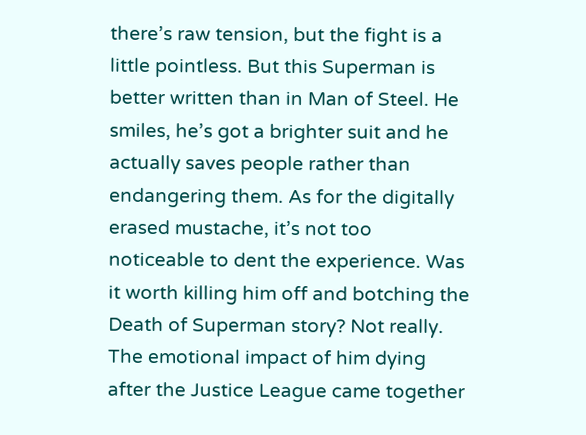there’s raw tension, but the fight is a little pointless. But this Superman is better written than in Man of Steel. He smiles, he’s got a brighter suit and he actually saves people rather than endangering them. As for the digitally erased mustache, it’s not too noticeable to dent the experience. Was it worth killing him off and botching the Death of Superman story? Not really. The emotional impact of him dying after the Justice League came together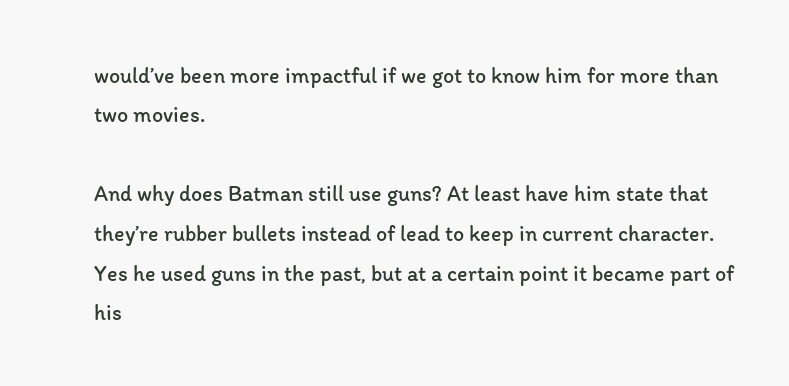would’ve been more impactful if we got to know him for more than two movies.

And why does Batman still use guns? At least have him state that they’re rubber bullets instead of lead to keep in current character. Yes he used guns in the past, but at a certain point it became part of his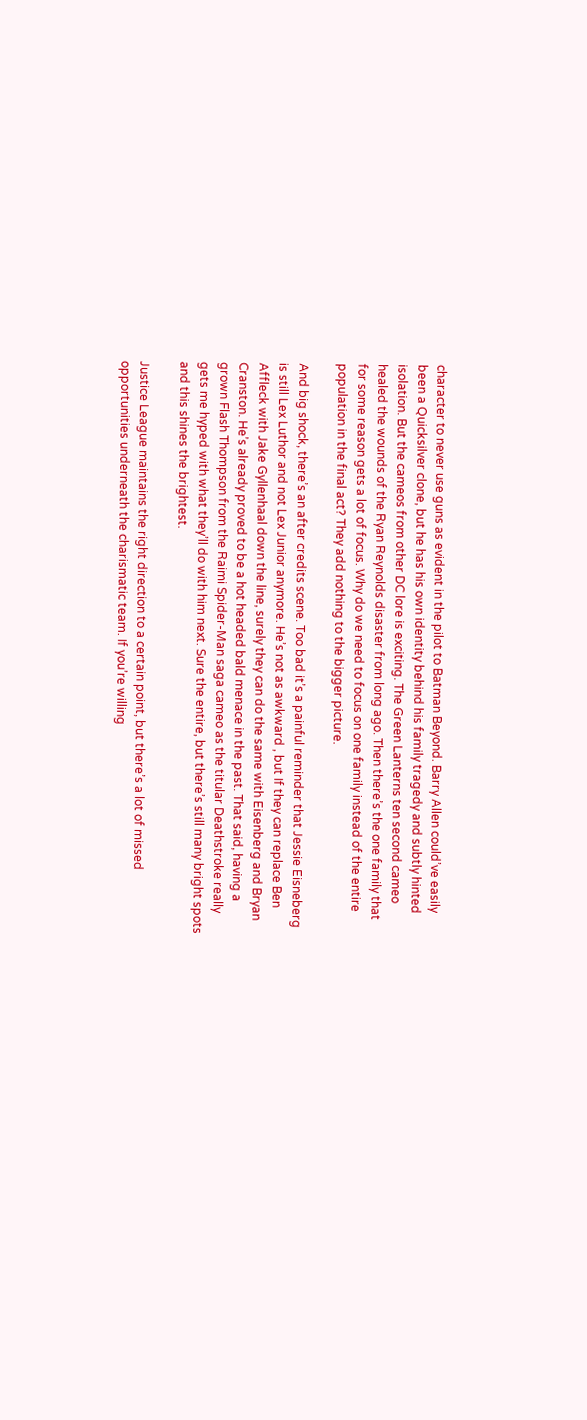character to never use guns as evident in the pilot to Batman Beyond. Barry Allen could’ve easily been a Quicksilver clone, but he has his own identity behind his family tragedy and subtly hinted isolation. But the cameos from other DC lore is exciting. The Green Lanterns ten second cameo healed the wounds of the Ryan Reynolds disaster from long ago. Then there’s the one family that for some reason gets a lot of focus. Why do we need to focus on one family instead of the entire population in the final act? They add nothing to the bigger picture.

And big shock, there’s an after credits scene. Too bad it’s a painful reminder that Jessie Eisneberg is still Lex Luthor and not Lex Junior anymore. He’s not as awkward , but If they can replace Ben Affleck with Jake Gyllenhaal down the line, surely they can do the same with Eisenberg and Bryan Cranston. He’s already proved to be a hot headed bald menace in the past. That said, having a grown Flash Thompson from the Raimi Spider-Man saga cameo as the titular Deathstroke really gets me hyped with what they’ll do with him next. Sure the entire, but there’s still many bright spots and this shines the brightest.

Justice League maintains the right direction to a certain point, but there’s a lot of missed opportunities underneath the charismatic team. If you’re willing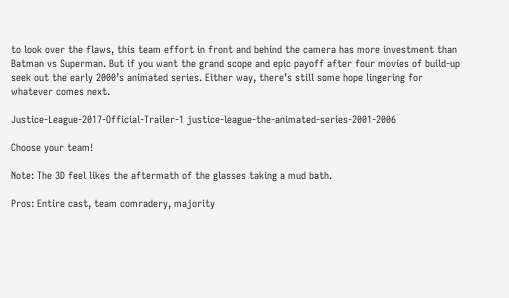to look over the flaws, this team effort in front and behind the camera has more investment than Batman vs Superman. But if you want the grand scope and epic payoff after four movies of build-up seek out the early 2000’s animated series. Either way, there’s still some hope lingering for whatever comes next.

Justice-League-2017-Official-Trailer-1 justice-league-the-animated-series-2001-2006

Choose your team!

Note: The 3D feel likes the aftermath of the glasses taking a mud bath.

Pros: Entire cast, team comradery, majority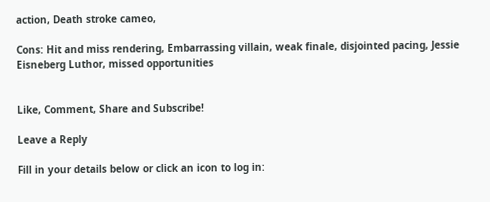action, Death stroke cameo,

Cons: Hit and miss rendering, Embarrassing villain, weak finale, disjointed pacing, Jessie Eisneberg Luthor, missed opportunities


Like, Comment, Share and Subscribe!

Leave a Reply

Fill in your details below or click an icon to log in: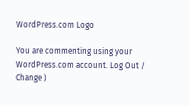WordPress.com Logo

You are commenting using your WordPress.com account. Log Out /  Change )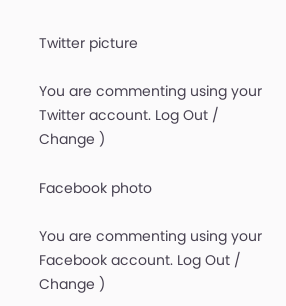Twitter picture

You are commenting using your Twitter account. Log Out /  Change )

Facebook photo

You are commenting using your Facebook account. Log Out /  Change )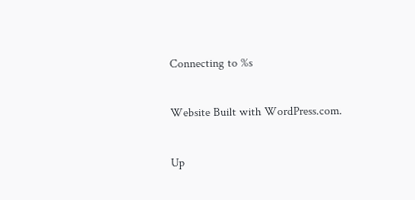Connecting to %s

Website Built with WordPress.com.

Up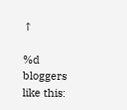↑

%d bloggers like this: